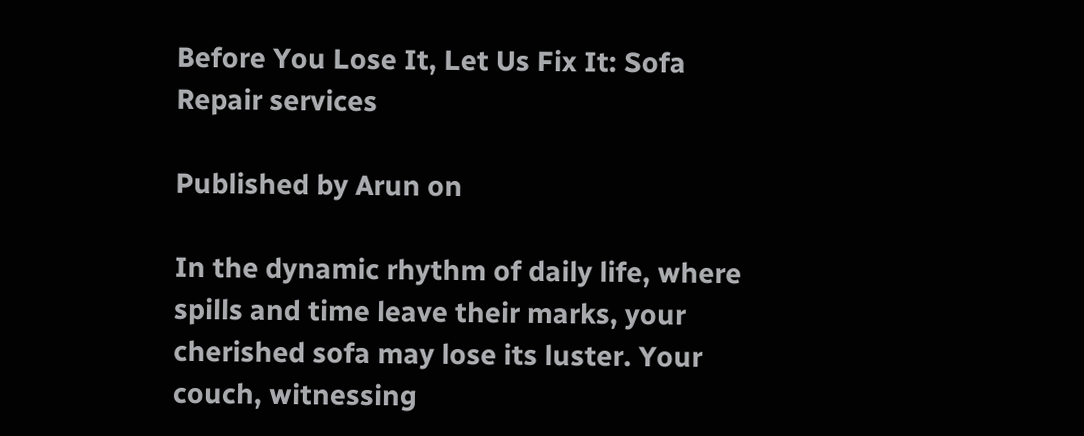Before You Lose It, Let Us Fix It: Sofa Repair services

Published by Arun on

In the dynamic rhythm of daily life, where spills and time leave their marks, your cherished sofa may lose its luster. Your couch, witnessing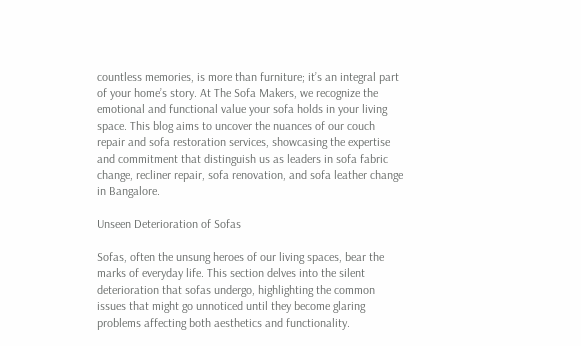countless memories, is more than furniture; it’s an integral part of your home’s story. At The Sofa Makers, we recognize the emotional and functional value your sofa holds in your living space. This blog aims to uncover the nuances of our couch repair and sofa restoration services, showcasing the expertise and commitment that distinguish us as leaders in sofa fabric change, recliner repair, sofa renovation, and sofa leather change in Bangalore.

Unseen Deterioration of Sofas

Sofas, often the unsung heroes of our living spaces, bear the marks of everyday life. This section delves into the silent deterioration that sofas undergo, highlighting the common issues that might go unnoticed until they become glaring problems affecting both aesthetics and functionality.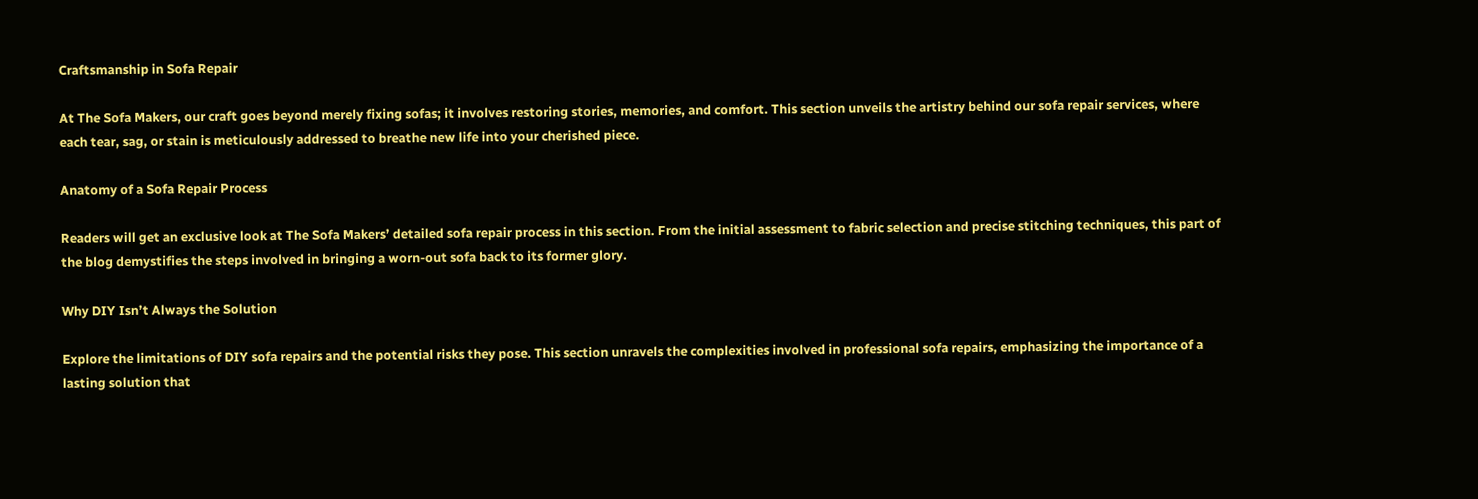Craftsmanship in Sofa Repair

At The Sofa Makers, our craft goes beyond merely fixing sofas; it involves restoring stories, memories, and comfort. This section unveils the artistry behind our sofa repair services, where each tear, sag, or stain is meticulously addressed to breathe new life into your cherished piece.

Anatomy of a Sofa Repair Process

Readers will get an exclusive look at The Sofa Makers’ detailed sofa repair process in this section. From the initial assessment to fabric selection and precise stitching techniques, this part of the blog demystifies the steps involved in bringing a worn-out sofa back to its former glory.

Why DIY Isn’t Always the Solution

Explore the limitations of DIY sofa repairs and the potential risks they pose. This section unravels the complexities involved in professional sofa repairs, emphasizing the importance of a lasting solution that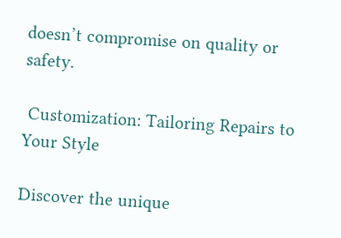doesn’t compromise on quality or safety.

 Customization: Tailoring Repairs to Your Style

Discover the unique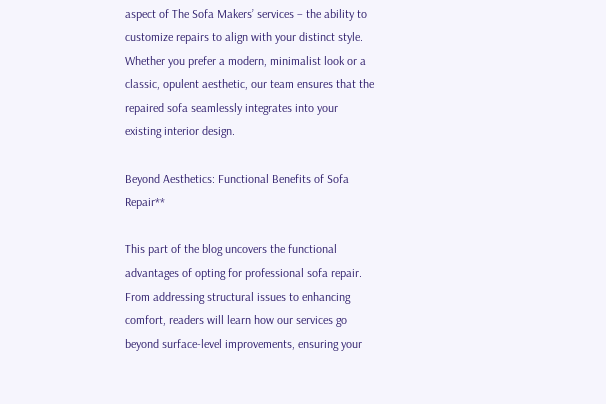aspect of The Sofa Makers’ services – the ability to customize repairs to align with your distinct style. Whether you prefer a modern, minimalist look or a classic, opulent aesthetic, our team ensures that the repaired sofa seamlessly integrates into your existing interior design.

Beyond Aesthetics: Functional Benefits of Sofa Repair**

This part of the blog uncovers the functional advantages of opting for professional sofa repair. From addressing structural issues to enhancing comfort, readers will learn how our services go beyond surface-level improvements, ensuring your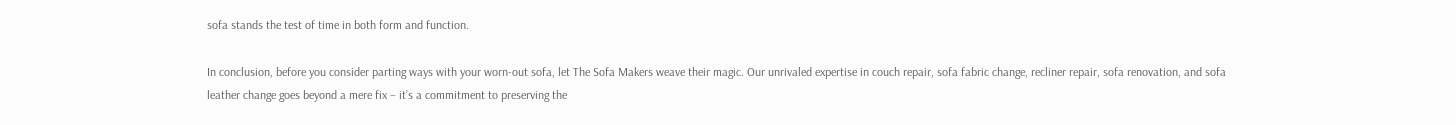sofa stands the test of time in both form and function.

In conclusion, before you consider parting ways with your worn-out sofa, let The Sofa Makers weave their magic. Our unrivaled expertise in couch repair, sofa fabric change, recliner repair, sofa renovation, and sofa leather change goes beyond a mere fix – it’s a commitment to preserving the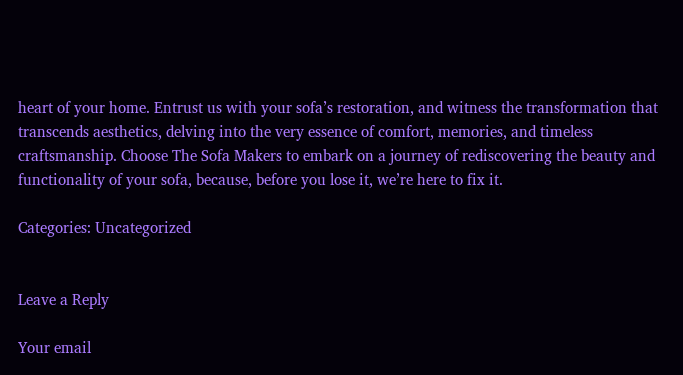heart of your home. Entrust us with your sofa’s restoration, and witness the transformation that transcends aesthetics, delving into the very essence of comfort, memories, and timeless craftsmanship. Choose The Sofa Makers to embark on a journey of rediscovering the beauty and functionality of your sofa, because, before you lose it, we’re here to fix it.

Categories: Uncategorized


Leave a Reply

Your email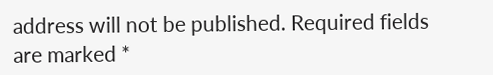address will not be published. Required fields are marked *